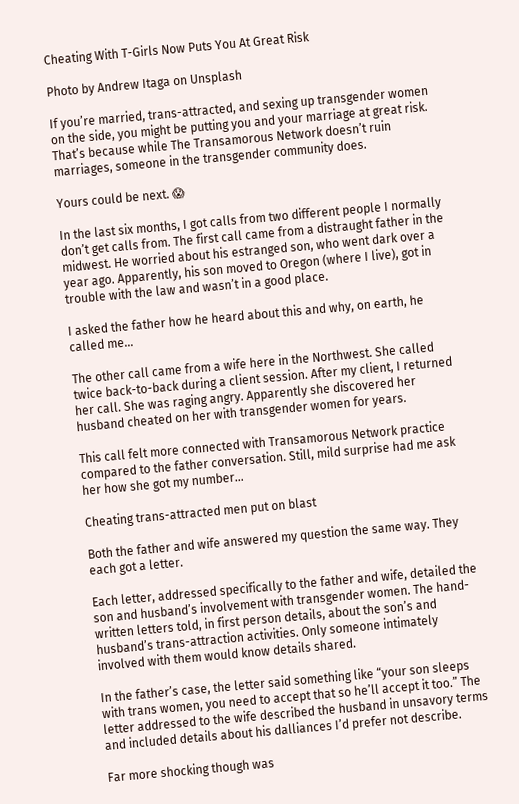Cheating With T-Girls Now Puts You At Great Risk

Photo by Andrew Itaga on Unsplash

If you’re married, trans-attracted, and sexing up transgender women on the side, you might be putting you and your marriage at great risk. That’s because while The Transamorous Network doesn’t ruin marriages, someone in the transgender community does.

Yours could be next. 😱

In the last six months, I got calls from two different people I normally don’t get calls from. The first call came from a distraught father in the midwest. He worried about his estranged son, who went dark over a year ago. Apparently, his son moved to Oregon (where I live), got in trouble with the law and wasn’t in a good place.

I asked the father how he heard about this and why, on earth, he called me…

The other call came from a wife here in the Northwest. She called twice back-to-back during a client session. After my client, I returned her call. She was raging angry. Apparently she discovered her husband cheated on her with transgender women for years.

This call felt more connected with Transamorous Network practice compared to the father conversation. Still, mild surprise had me ask her how she got my number…

Cheating trans-attracted men put on blast

Both the father and wife answered my question the same way. They each got a letter.

Each letter, addressed specifically to the father and wife, detailed the son and husband’s involvement with transgender women. The hand-written letters told, in first person details, about the son’s and husband’s trans-attraction activities. Only someone intimately involved with them would know details shared.

In the father’s case, the letter said something like “your son sleeps with trans women, you need to accept that so he’ll accept it too.” The letter addressed to the wife described the husband in unsavory terms and included details about his dalliances I’d prefer not describe.

Far more shocking though was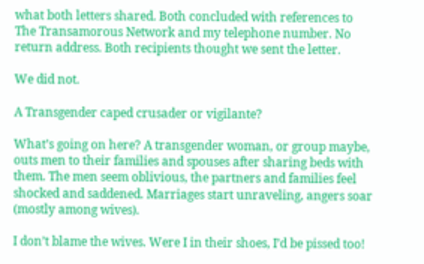what both letters shared. Both concluded with references to The Transamorous Network and my telephone number. No return address. Both recipients thought we sent the letter.

We did not.

A Transgender caped crusader or vigilante?

What’s going on here? A transgender woman, or group maybe, outs men to their families and spouses after sharing beds with them. The men seem oblivious, the partners and families feel shocked and saddened. Marriages start unraveling, angers soar (mostly among wives).

I don’t blame the wives. Were I in their shoes, I’d be pissed too!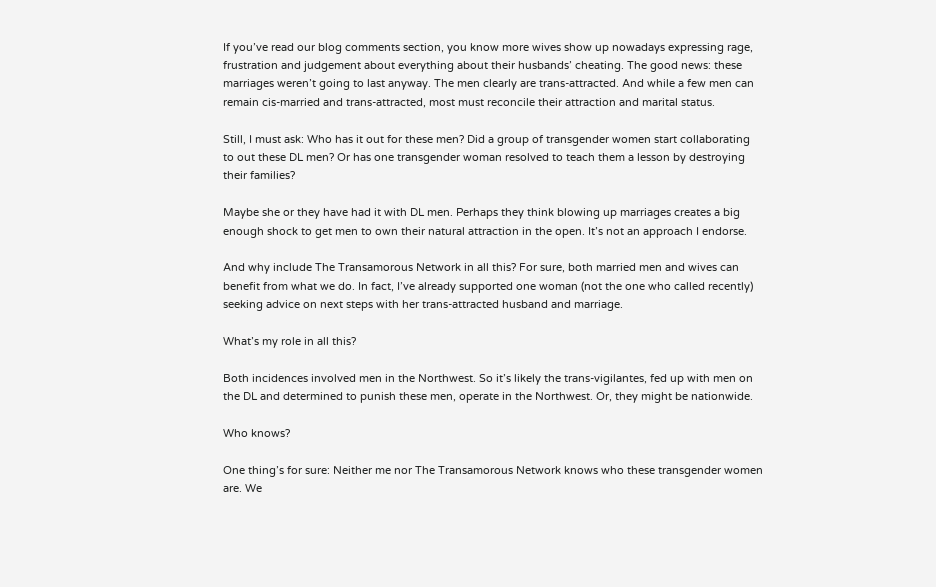If you’ve read our blog comments section, you know more wives show up nowadays expressing rage, frustration and judgement about everything about their husbands’ cheating. The good news: these marriages weren’t going to last anyway. The men clearly are trans-attracted. And while a few men can remain cis-married and trans-attracted, most must reconcile their attraction and marital status.

Still, I must ask: Who has it out for these men? Did a group of transgender women start collaborating to out these DL men? Or has one transgender woman resolved to teach them a lesson by destroying their families?

Maybe she or they have had it with DL men. Perhaps they think blowing up marriages creates a big enough shock to get men to own their natural attraction in the open. It’s not an approach I endorse.

And why include The Transamorous Network in all this? For sure, both married men and wives can benefit from what we do. In fact, I’ve already supported one woman (not the one who called recently) seeking advice on next steps with her trans-attracted husband and marriage.

What’s my role in all this?

Both incidences involved men in the Northwest. So it’s likely the trans-vigilantes, fed up with men on the DL and determined to punish these men, operate in the Northwest. Or, they might be nationwide.

Who knows?

One thing’s for sure: Neither me nor The Transamorous Network knows who these transgender women are. We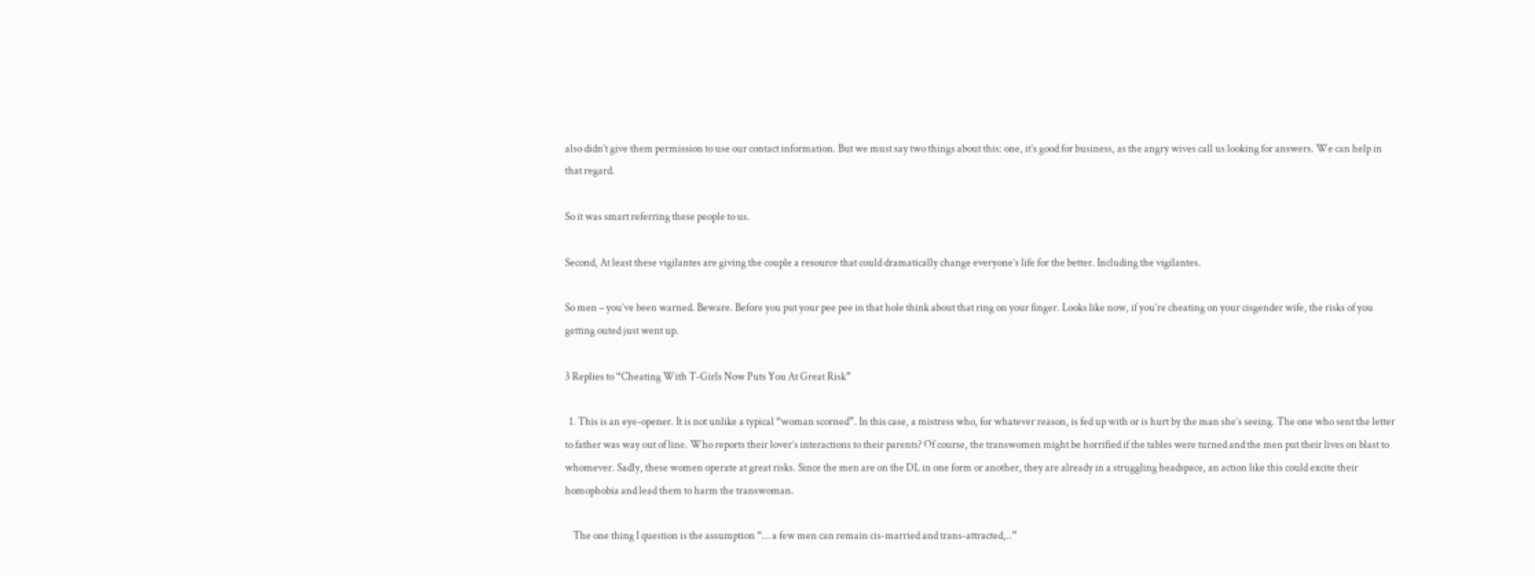also didn’t give them permission to use our contact information. But we must say two things about this: one, it’s good for business, as the angry wives call us looking for answers. We can help in that regard.

So it was smart referring these people to us.

Second, At least these vigilantes are giving the couple a resource that could dramatically change everyone’s life for the better. Including the vigilantes.

So men – you’ve been warned. Beware. Before you put your pee pee in that hole think about that ring on your finger. Looks like now, if you’re cheating on your cisgender wife, the risks of you getting outed just went up.

3 Replies to “Cheating With T-Girls Now Puts You At Great Risk”

  1. This is an eye-opener. It is not unlike a typical “woman scorned”. In this case, a mistress who, for whatever reason, is fed up with or is hurt by the man she’s seeing. The one who sent the letter to father was way out of line. Who reports their lover’s interactions to their parents? Of course, the transwomen might be horrified if the tables were turned and the men put their lives on blast to whomever. Sadly, these women operate at great risks. Since the men are on the DL in one form or another, they are already in a struggling headspace, an action like this could excite their homophobia and lead them to harm the transwoman.

    The one thing I question is the assumption “… a few men can remain cis-married and trans-attracted,..”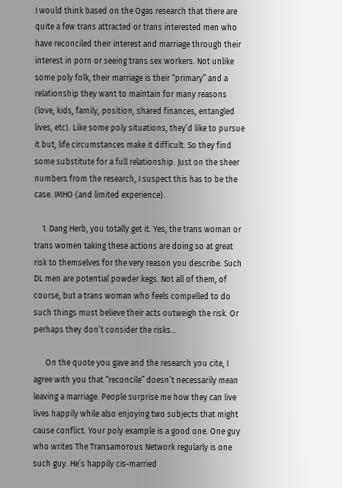I would think based on the Ogas research that there are quite a few trans attracted or trans interested men who have reconciled their interest and marriage through their interest in porn or seeing trans sex workers. Not unlike some poly folk, their marriage is their “primary” and a relationship they want to maintain for many reasons (love, kids, family, position, shared finances, entangled lives, etc). Like some poly situations, they’d like to pursue it but, life circumstances make it difficult. So they find some substitute for a full relationship. Just on the sheer numbers from the research, I suspect this has to be the case. IMHO (and limited experience).

    1. Dang Herb, you totally get it. Yes, the trans woman or trans women taking these actions are doing so at great risk to themselves for the very reason you describe. Such DL men are potential powder kegs. Not all of them, of course, but a trans woman who feels compelled to do such things must believe their acts outweigh the risk. Or perhaps they don’t consider the risks…

      On the quote you gave and the research you cite, I agree with you that “reconcile” doesn’t necessarily mean leaving a marriage. People surprise me how they can live lives happily while also enjoying two subjects that might cause conflict. Your poly example is a good one. One guy who writes The Transamorous Network regularly is one such guy. He’s happily cis-married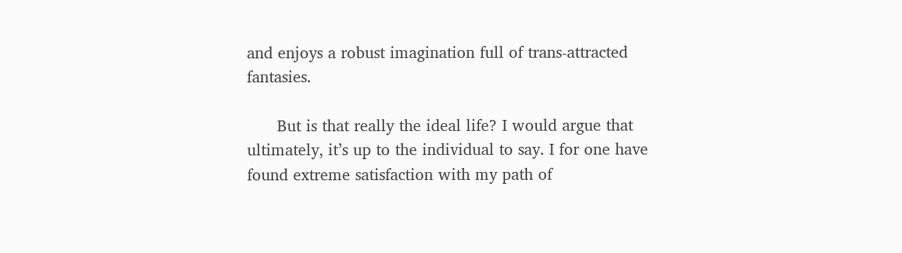and enjoys a robust imagination full of trans-attracted fantasies.

      But is that really the ideal life? I would argue that ultimately, it’s up to the individual to say. I for one have found extreme satisfaction with my path of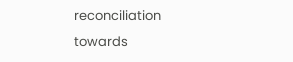reconciliation towards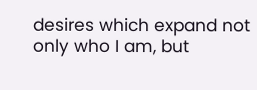desires which expand not only who I am, but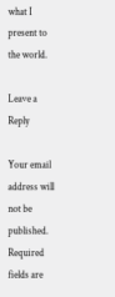what I present to the world.

Leave a Reply

Your email address will not be published. Required fields are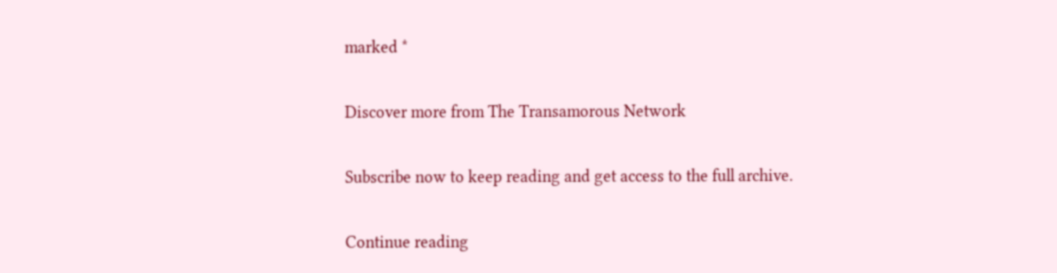marked *

Discover more from The Transamorous Network

Subscribe now to keep reading and get access to the full archive.

Continue reading